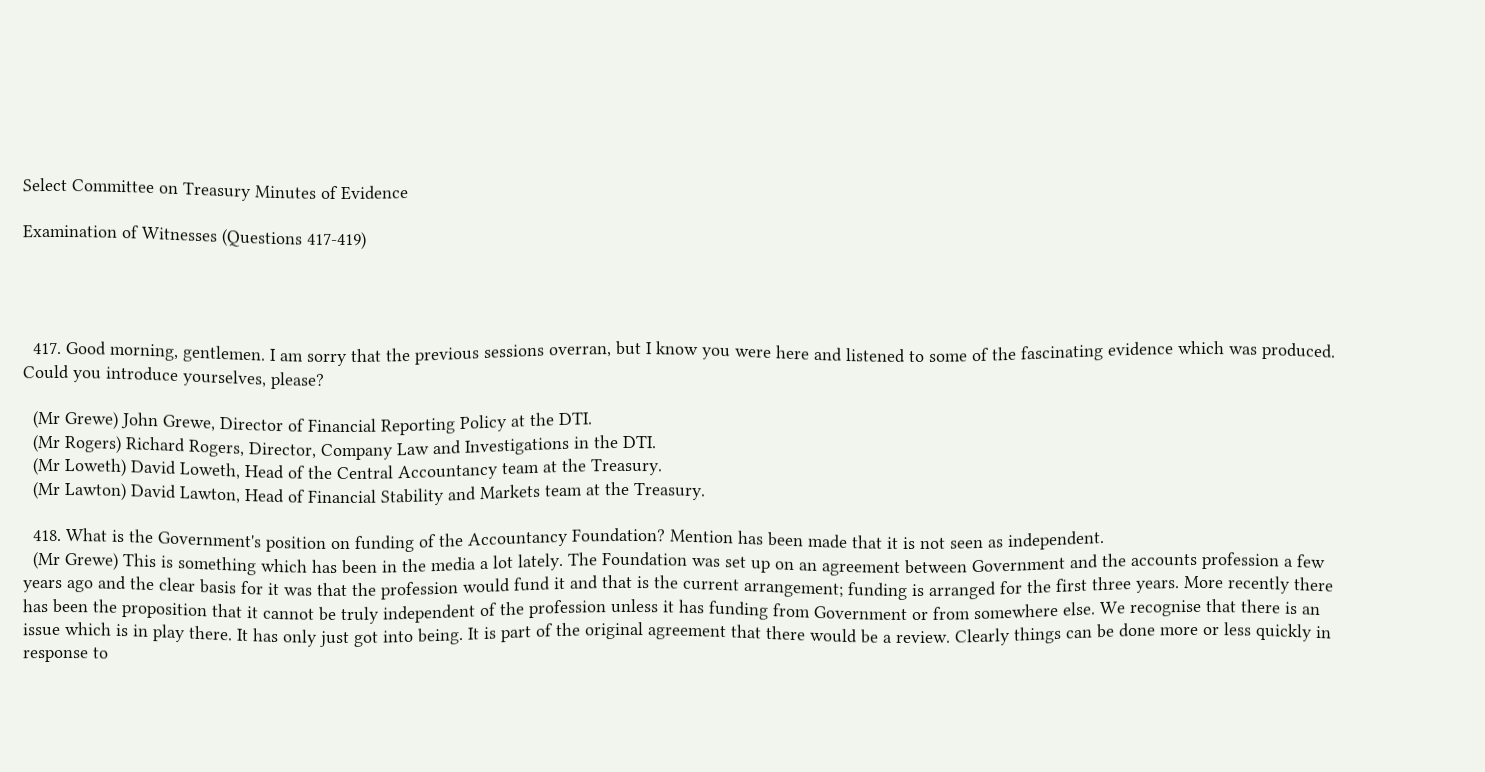Select Committee on Treasury Minutes of Evidence

Examination of Witnesses (Questions 417-419)




  417. Good morning, gentlemen. I am sorry that the previous sessions overran, but I know you were here and listened to some of the fascinating evidence which was produced. Could you introduce yourselves, please?

  (Mr Grewe) John Grewe, Director of Financial Reporting Policy at the DTI.
  (Mr Rogers) Richard Rogers, Director, Company Law and Investigations in the DTI.
  (Mr Loweth) David Loweth, Head of the Central Accountancy team at the Treasury.
  (Mr Lawton) David Lawton, Head of Financial Stability and Markets team at the Treasury.

  418. What is the Government's position on funding of the Accountancy Foundation? Mention has been made that it is not seen as independent.
  (Mr Grewe) This is something which has been in the media a lot lately. The Foundation was set up on an agreement between Government and the accounts profession a few years ago and the clear basis for it was that the profession would fund it and that is the current arrangement; funding is arranged for the first three years. More recently there has been the proposition that it cannot be truly independent of the profession unless it has funding from Government or from somewhere else. We recognise that there is an issue which is in play there. It has only just got into being. It is part of the original agreement that there would be a review. Clearly things can be done more or less quickly in response to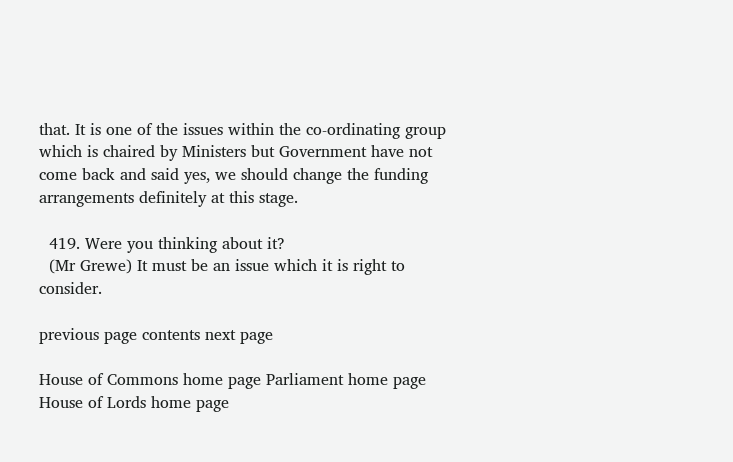that. It is one of the issues within the co-ordinating group which is chaired by Ministers but Government have not come back and said yes, we should change the funding arrangements definitely at this stage.

  419. Were you thinking about it?
  (Mr Grewe) It must be an issue which it is right to consider.

previous page contents next page

House of Commons home page Parliament home page House of Lords home page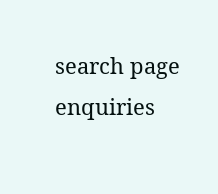search page enquiries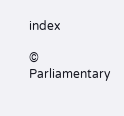index

© Parliamentary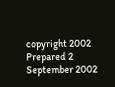copyright 2002
Prepared 2 September 2002